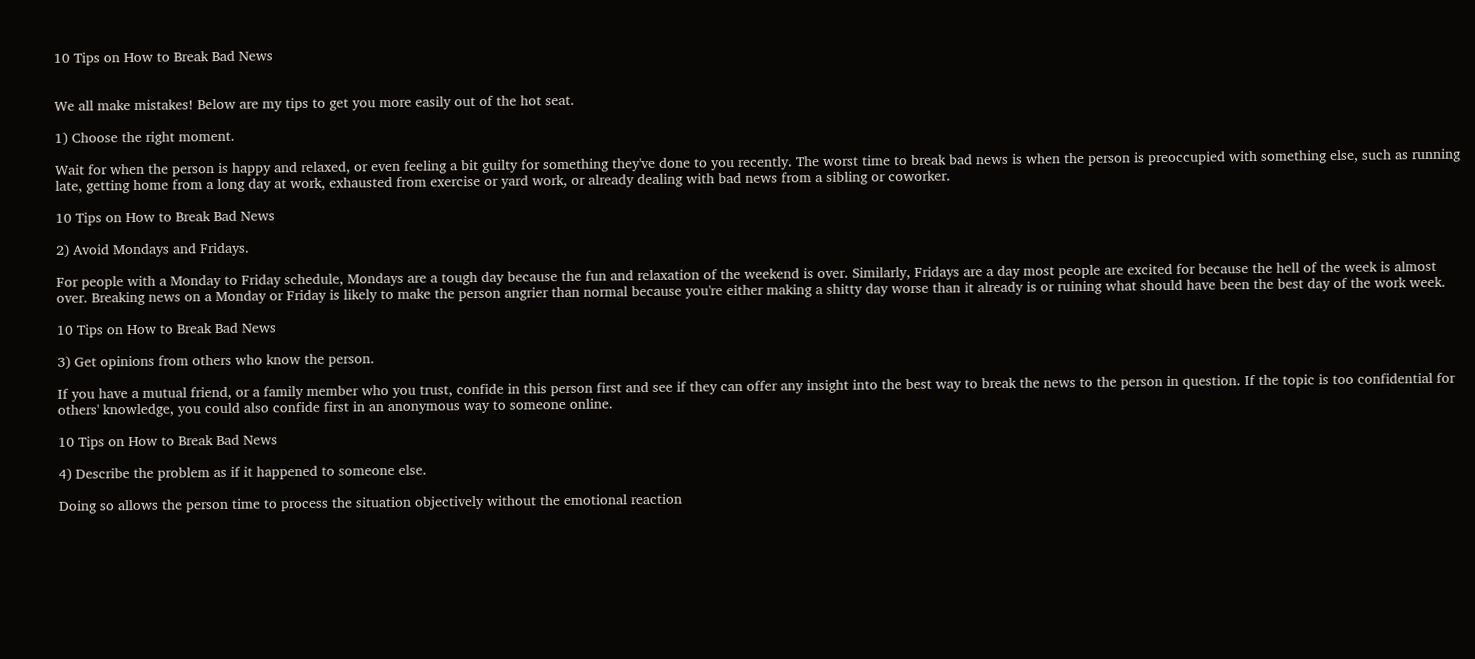10 Tips on How to Break Bad News


We all make mistakes! Below are my tips to get you more easily out of the hot seat.

1) Choose the right moment.

Wait for when the person is happy and relaxed, or even feeling a bit guilty for something they've done to you recently. The worst time to break bad news is when the person is preoccupied with something else, such as running late, getting home from a long day at work, exhausted from exercise or yard work, or already dealing with bad news from a sibling or coworker.

10 Tips on How to Break Bad News

2) Avoid Mondays and Fridays.

For people with a Monday to Friday schedule, Mondays are a tough day because the fun and relaxation of the weekend is over. Similarly, Fridays are a day most people are excited for because the hell of the week is almost over. Breaking news on a Monday or Friday is likely to make the person angrier than normal because you're either making a shitty day worse than it already is or ruining what should have been the best day of the work week.

10 Tips on How to Break Bad News

3) Get opinions from others who know the person.

If you have a mutual friend, or a family member who you trust, confide in this person first and see if they can offer any insight into the best way to break the news to the person in question. If the topic is too confidential for others' knowledge, you could also confide first in an anonymous way to someone online.

10 Tips on How to Break Bad News

4) Describe the problem as if it happened to someone else.

Doing so allows the person time to process the situation objectively without the emotional reaction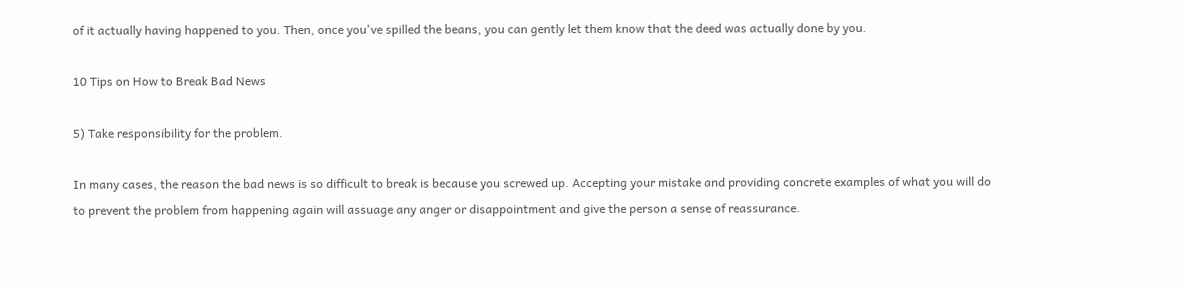of it actually having happened to you. Then, once you've spilled the beans, you can gently let them know that the deed was actually done by you.

10 Tips on How to Break Bad News

5) Take responsibility for the problem.

In many cases, the reason the bad news is so difficult to break is because you screwed up. Accepting your mistake and providing concrete examples of what you will do to prevent the problem from happening again will assuage any anger or disappointment and give the person a sense of reassurance.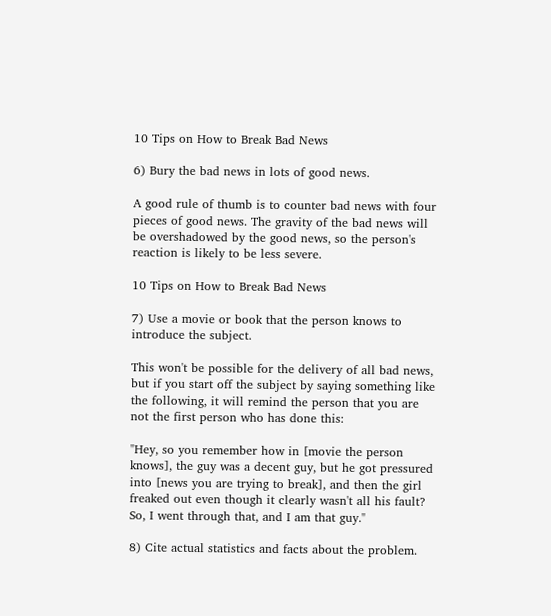10 Tips on How to Break Bad News

6) Bury the bad news in lots of good news.

A good rule of thumb is to counter bad news with four pieces of good news. The gravity of the bad news will be overshadowed by the good news, so the person's reaction is likely to be less severe.

10 Tips on How to Break Bad News

7) Use a movie or book that the person knows to introduce the subject.

This won't be possible for the delivery of all bad news, but if you start off the subject by saying something like the following, it will remind the person that you are not the first person who has done this:

"Hey, so you remember how in [movie the person knows], the guy was a decent guy, but he got pressured into [news you are trying to break], and then the girl freaked out even though it clearly wasn't all his fault? So, I went through that, and I am that guy."

8) Cite actual statistics and facts about the problem.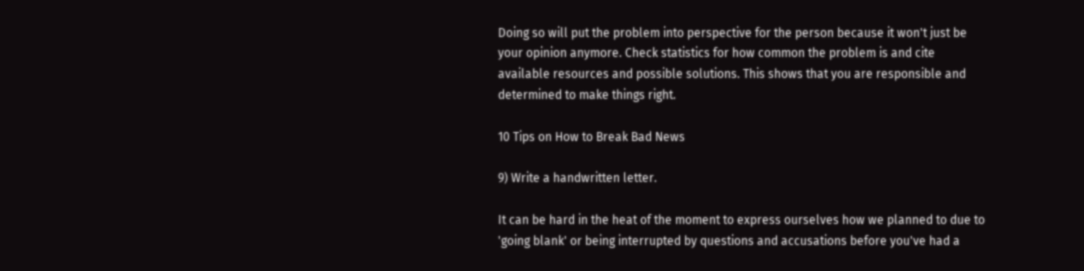Doing so will put the problem into perspective for the person because it won't just be your opinion anymore. Check statistics for how common the problem is and cite available resources and possible solutions. This shows that you are responsible and determined to make things right.

10 Tips on How to Break Bad News

9) Write a handwritten letter.

It can be hard in the heat of the moment to express ourselves how we planned to due to 'going blank' or being interrupted by questions and accusations before you've had a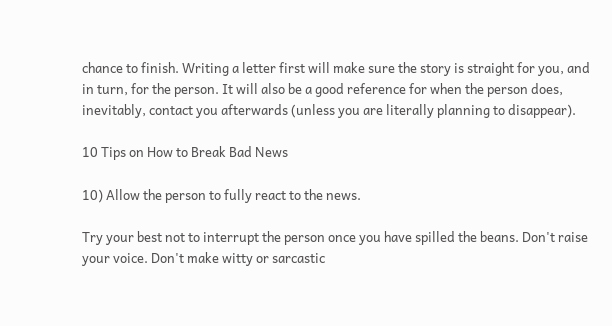chance to finish. Writing a letter first will make sure the story is straight for you, and in turn, for the person. It will also be a good reference for when the person does, inevitably, contact you afterwards (unless you are literally planning to disappear).

10 Tips on How to Break Bad News

10) Allow the person to fully react to the news.

Try your best not to interrupt the person once you have spilled the beans. Don't raise your voice. Don't make witty or sarcastic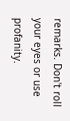remarks. Don't roll your eyes or use profanity.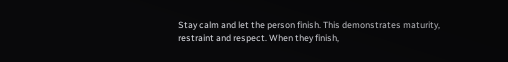Stay calm and let the person finish. This demonstrates maturity, restraint and respect. When they finish,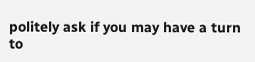politely ask if you may have a turn to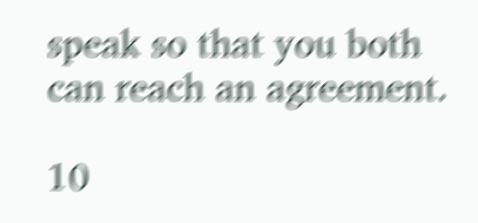speak so that you both can reach an agreement.

10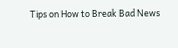Tips on How to Break Bad News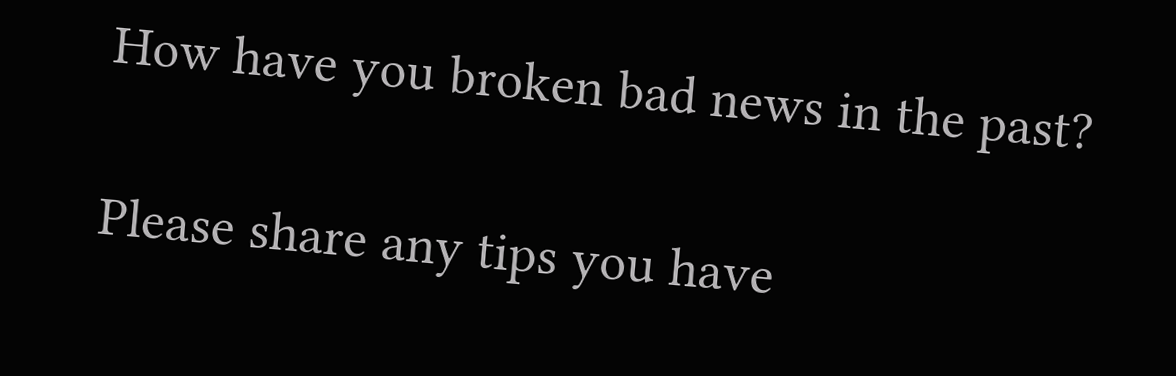How have you broken bad news in the past?

Please share any tips you have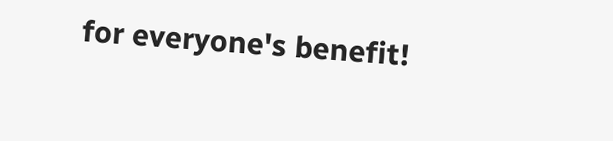for everyone's benefit!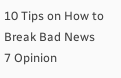10 Tips on How to Break Bad News
7 Opinion